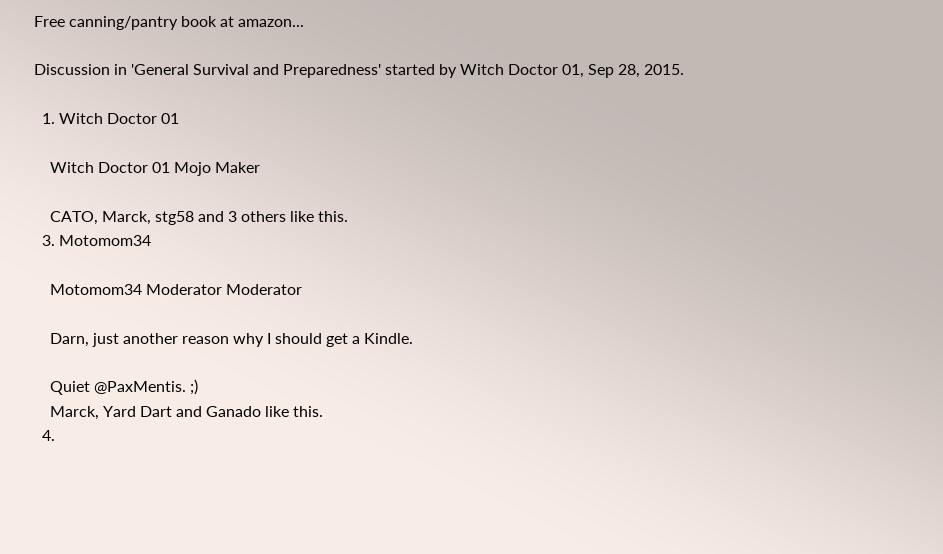Free canning/pantry book at amazon...

Discussion in 'General Survival and Preparedness' started by Witch Doctor 01, Sep 28, 2015.

  1. Witch Doctor 01

    Witch Doctor 01 Mojo Maker

    CATO, Marck, stg58 and 3 others like this.
  3. Motomom34

    Motomom34 Moderator Moderator

    Darn, just another reason why I should get a Kindle.

    Quiet @PaxMentis. ;)
    Marck, Yard Dart and Ganado like this.
  4.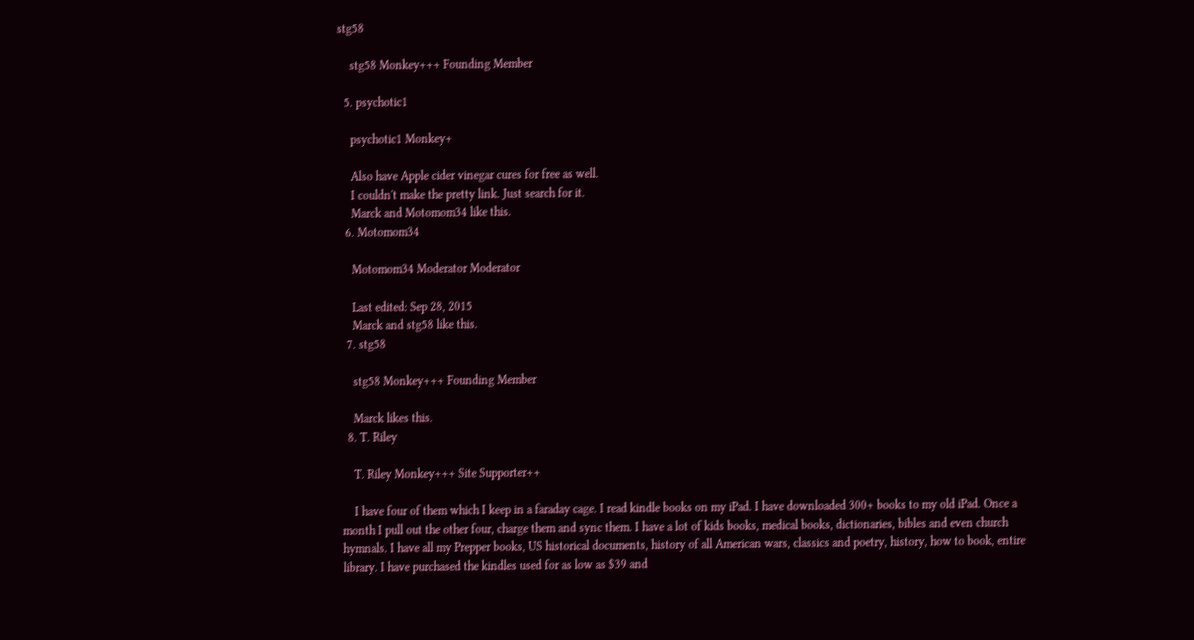stg58

    stg58 Monkey+++ Founding Member

  5. psychotic1

    psychotic1 Monkey+

    Also have Apple cider vinegar cures for free as well.
    I couldn't make the pretty link. Just search for it.
    Marck and Motomom34 like this.
  6. Motomom34

    Motomom34 Moderator Moderator

    Last edited: Sep 28, 2015
    Marck and stg58 like this.
  7. stg58

    stg58 Monkey+++ Founding Member

    Marck likes this.
  8. T. Riley

    T. Riley Monkey+++ Site Supporter++

    I have four of them which I keep in a faraday cage. I read kindle books on my iPad. I have downloaded 300+ books to my old iPad. Once a month I pull out the other four, charge them and sync them. I have a lot of kids books, medical books, dictionaries, bibles and even church hymnals. I have all my Prepper books, US historical documents, history of all American wars, classics and poetry, history, how to book, entire library. I have purchased the kindles used for as low as $39 and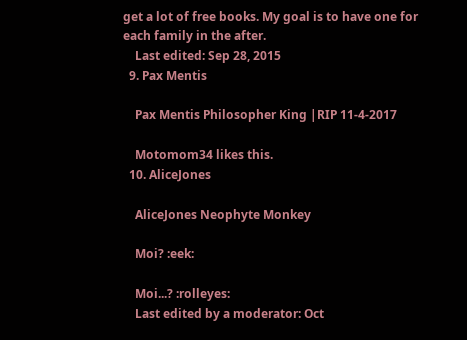get a lot of free books. My goal is to have one for each family in the after.
    Last edited: Sep 28, 2015
  9. Pax Mentis

    Pax Mentis Philosopher King |RIP 11-4-2017

    Motomom34 likes this.
  10. AliceJones

    AliceJones Neophyte Monkey

    Moi? :eek:

    Moi...? :rolleyes:
    Last edited by a moderator: Oct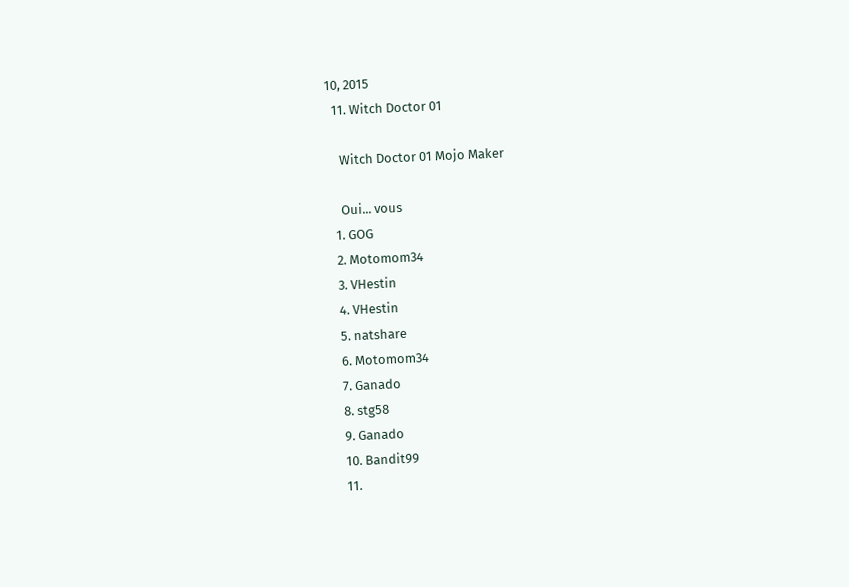10, 2015
  11. Witch Doctor 01

    Witch Doctor 01 Mojo Maker

    Oui... vous
  1. GOG
  2. Motomom34
  3. VHestin
  4. VHestin
  5. natshare
  6. Motomom34
  7. Ganado
  8. stg58
  9. Ganado
  10. Bandit99
  11.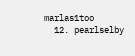marlas1too
  12. pearlselby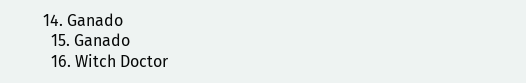14. Ganado
  15. Ganado
  16. Witch Doctor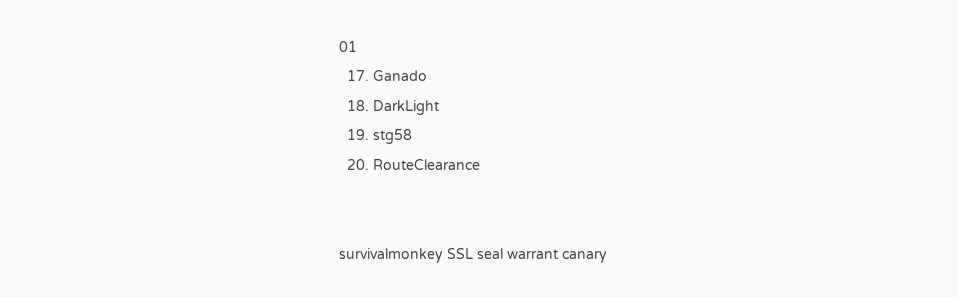01
  17. Ganado
  18. DarkLight
  19. stg58
  20. RouteClearance


survivalmonkey SSL seal warrant canary